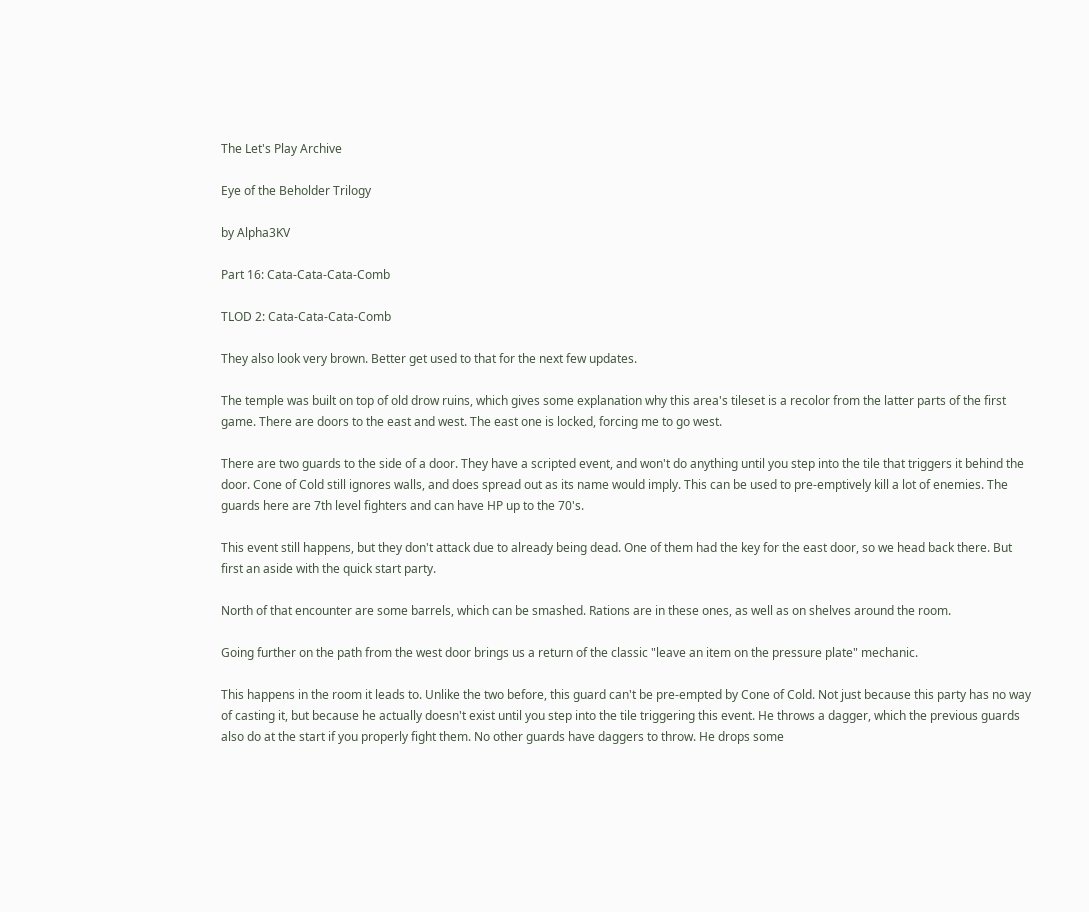The Let's Play Archive

Eye of the Beholder Trilogy

by Alpha3KV

Part 16: Cata-Cata-Cata-Comb

TLOD 2: Cata-Cata-Cata-Comb

They also look very brown. Better get used to that for the next few updates.

The temple was built on top of old drow ruins, which gives some explanation why this area's tileset is a recolor from the latter parts of the first game. There are doors to the east and west. The east one is locked, forcing me to go west.

There are two guards to the side of a door. They have a scripted event, and won't do anything until you step into the tile that triggers it behind the door. Cone of Cold still ignores walls, and does spread out as its name would imply. This can be used to pre-emptively kill a lot of enemies. The guards here are 7th level fighters and can have HP up to the 70's.

This event still happens, but they don't attack due to already being dead. One of them had the key for the east door, so we head back there. But first an aside with the quick start party.

North of that encounter are some barrels, which can be smashed. Rations are in these ones, as well as on shelves around the room.

Going further on the path from the west door brings us a return of the classic "leave an item on the pressure plate" mechanic.

This happens in the room it leads to. Unlike the two before, this guard can't be pre-empted by Cone of Cold. Not just because this party has no way of casting it, but because he actually doesn't exist until you step into the tile triggering this event. He throws a dagger, which the previous guards also do at the start if you properly fight them. No other guards have daggers to throw. He drops some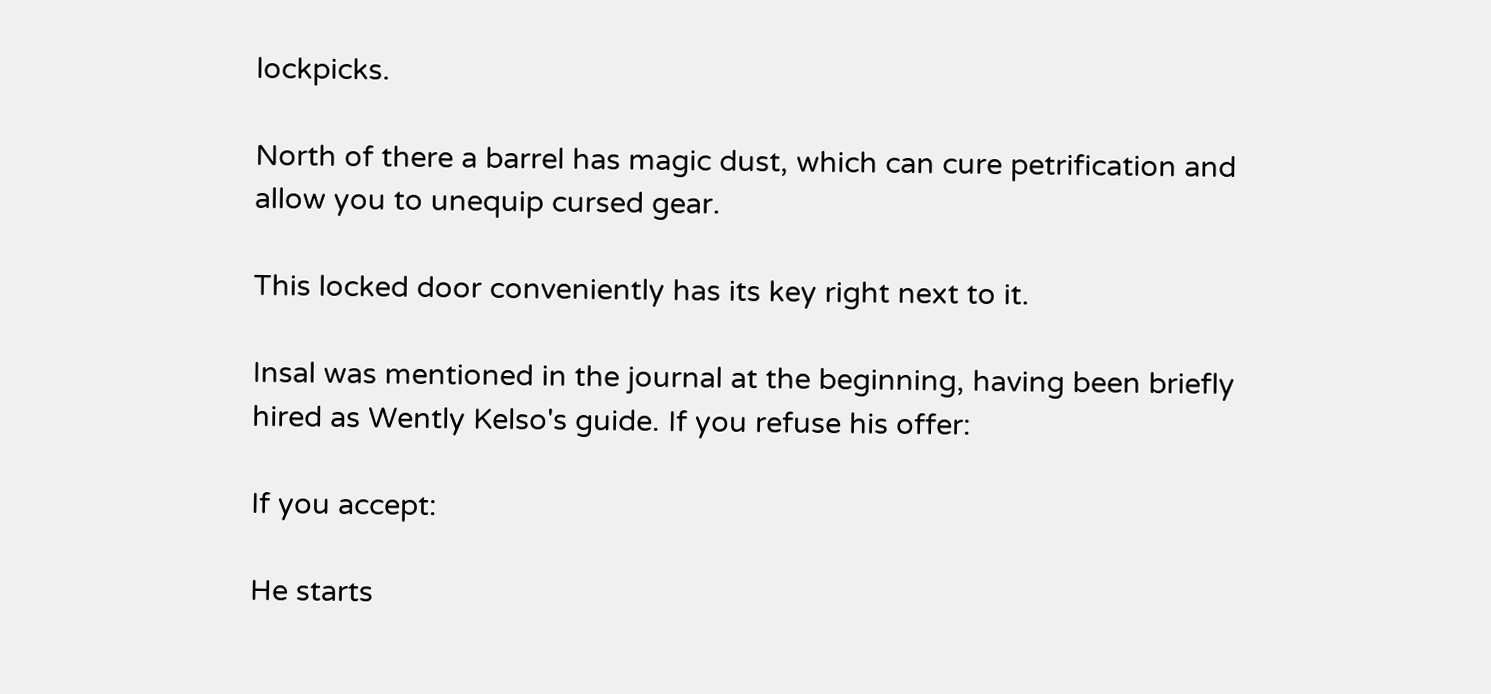lockpicks.

North of there a barrel has magic dust, which can cure petrification and allow you to unequip cursed gear.

This locked door conveniently has its key right next to it.

Insal was mentioned in the journal at the beginning, having been briefly hired as Wently Kelso's guide. If you refuse his offer:

If you accept:

He starts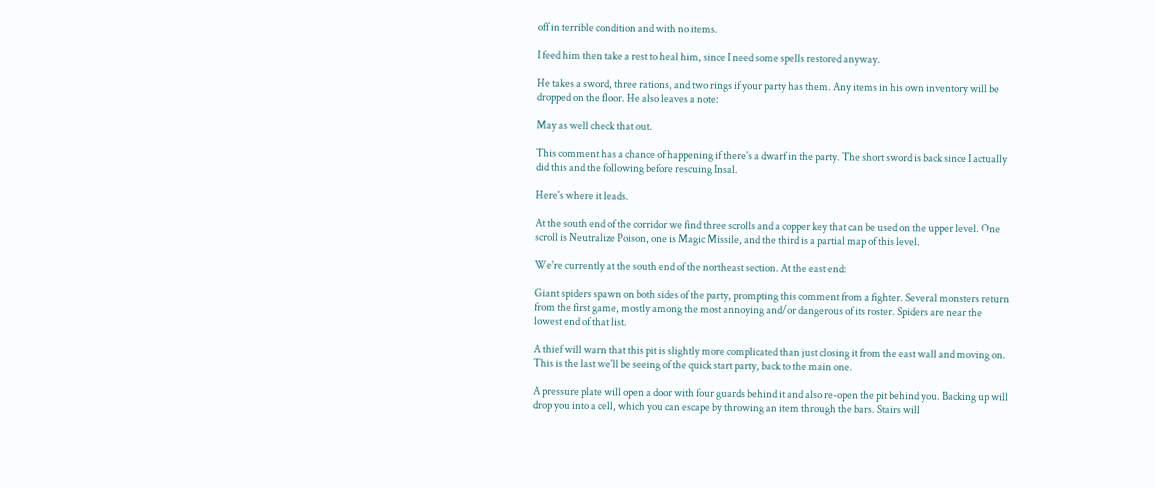off in terrible condition and with no items.

I feed him then take a rest to heal him, since I need some spells restored anyway.

He takes a sword, three rations, and two rings if your party has them. Any items in his own inventory will be dropped on the floor. He also leaves a note:

May as well check that out.

This comment has a chance of happening if there's a dwarf in the party. The short sword is back since I actually did this and the following before rescuing Insal.

Here's where it leads.

At the south end of the corridor we find three scrolls and a copper key that can be used on the upper level. One scroll is Neutralize Poison, one is Magic Missile, and the third is a partial map of this level.

We're currently at the south end of the northeast section. At the east end:

Giant spiders spawn on both sides of the party, prompting this comment from a fighter. Several monsters return from the first game, mostly among the most annoying and/or dangerous of its roster. Spiders are near the lowest end of that list.

A thief will warn that this pit is slightly more complicated than just closing it from the east wall and moving on. This is the last we'll be seeing of the quick start party, back to the main one.

A pressure plate will open a door with four guards behind it and also re-open the pit behind you. Backing up will drop you into a cell, which you can escape by throwing an item through the bars. Stairs will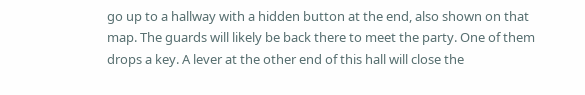go up to a hallway with a hidden button at the end, also shown on that map. The guards will likely be back there to meet the party. One of them drops a key. A lever at the other end of this hall will close the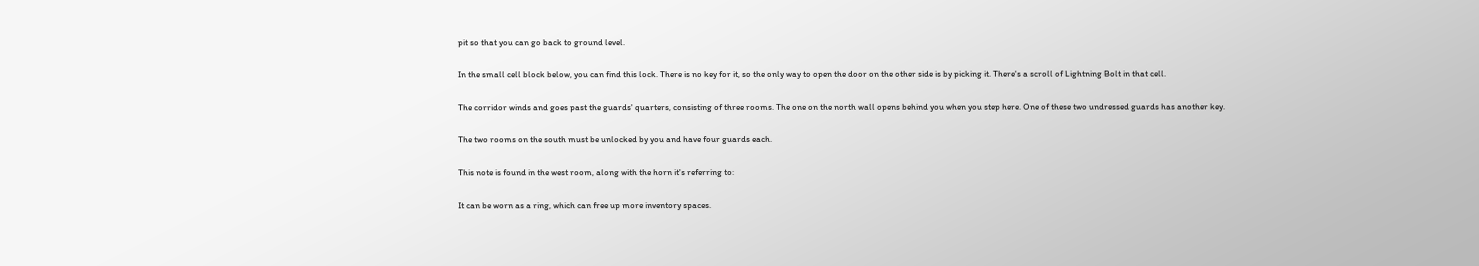pit so that you can go back to ground level.

In the small cell block below, you can find this lock. There is no key for it, so the only way to open the door on the other side is by picking it. There's a scroll of Lightning Bolt in that cell.

The corridor winds and goes past the guards' quarters, consisting of three rooms. The one on the north wall opens behind you when you step here. One of these two undressed guards has another key.

The two rooms on the south must be unlocked by you and have four guards each.

This note is found in the west room, along with the horn it's referring to:

It can be worn as a ring, which can free up more inventory spaces.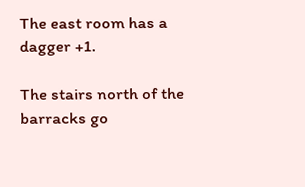The east room has a dagger +1.

The stairs north of the barracks go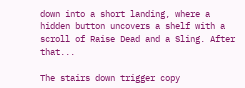down into a short landing, where a hidden button uncovers a shelf with a scroll of Raise Dead and a Sling. After that...

The stairs down trigger copy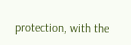protection, with the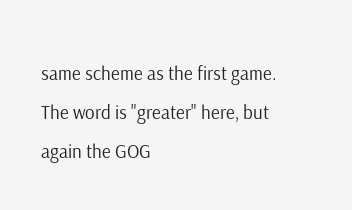same scheme as the first game. The word is "greater" here, but again the GOG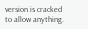version is cracked to allow anything.